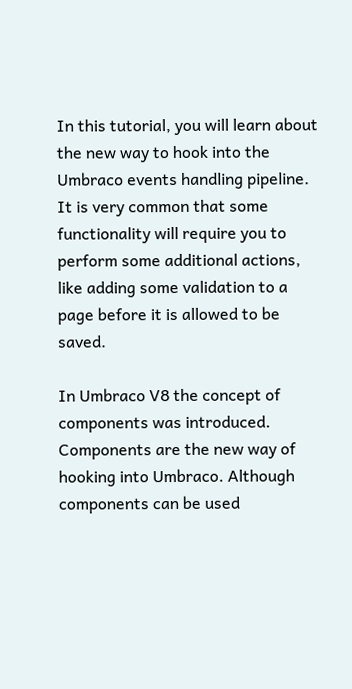In this tutorial, you will learn about the new way to hook into the Umbraco events handling pipeline. It is very common that some functionality will require you to perform some additional actions, like adding some validation to a page before it is allowed to be saved.

In Umbraco V8 the concept of components was introduced. Components are the new way of hooking into Umbraco. Although components can be used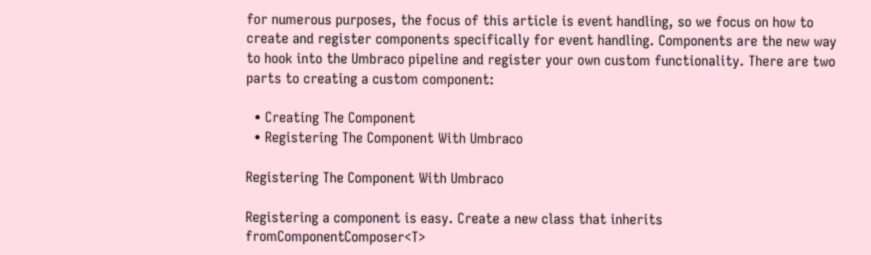for numerous purposes, the focus of this article is event handling, so we focus on how to create and register components specifically for event handling. Components are the new way to hook into the Umbraco pipeline and register your own custom functionality. There are two parts to creating a custom component:

  • Creating The Component
  • Registering The Component With Umbraco

Registering The Component With Umbraco

Registering a component is easy. Create a new class that inherits fromComponentComposer<T>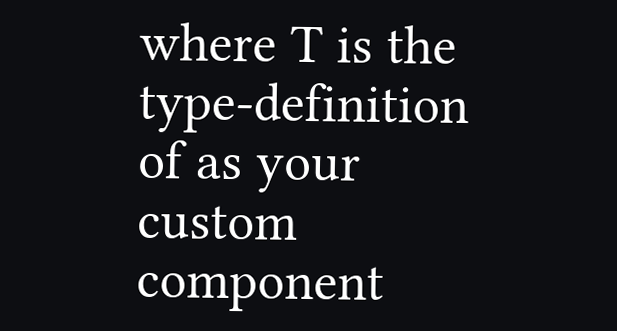where T is the type-definition of as your custom component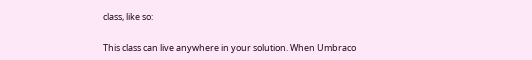class, like so:

This class can live anywhere in your solution. When Umbraco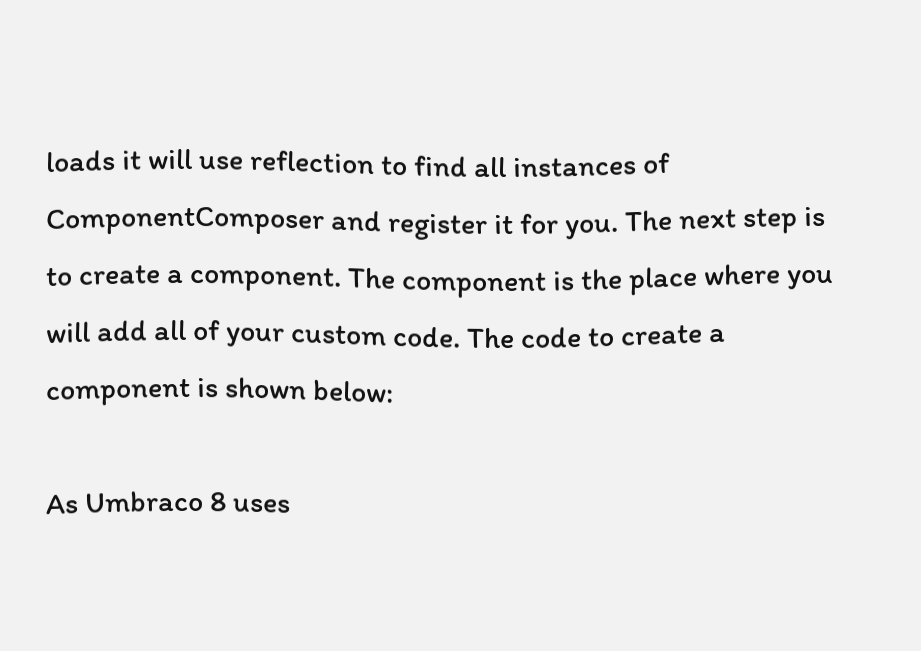loads it will use reflection to find all instances of ComponentComposer and register it for you. The next step is to create a component. The component is the place where you will add all of your custom code. The code to create a component is shown below:

As Umbraco 8 uses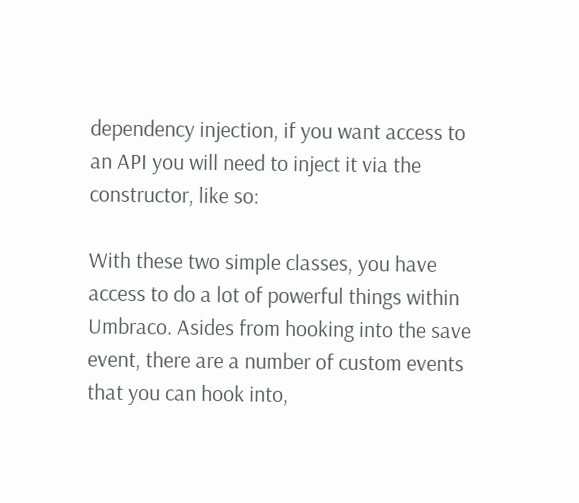dependency injection, if you want access to an API you will need to inject it via the constructor, like so:

With these two simple classes, you have access to do a lot of powerful things within Umbraco. Asides from hooking into the save event, there are a number of custom events that you can hook into,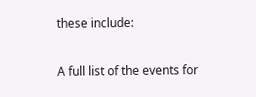these include:

A full list of the events for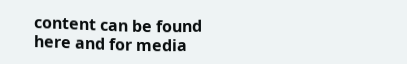content can be found here and for media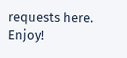requests here. Enjoy!